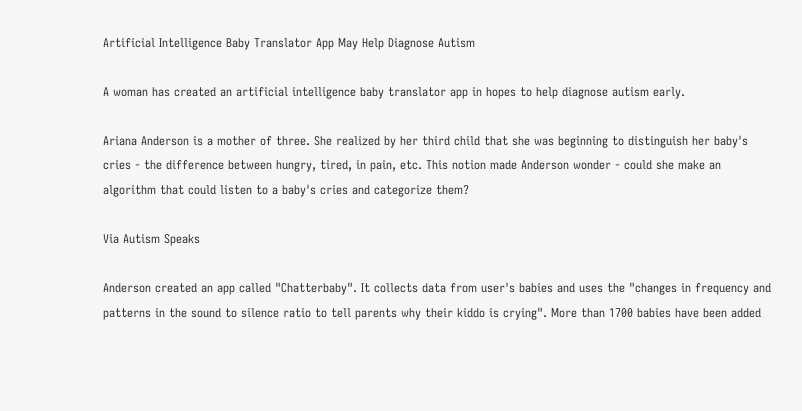Artificial Intelligence Baby Translator App May Help Diagnose Autism

A woman has created an artificial intelligence baby translator app in hopes to help diagnose autism early.

Ariana Anderson is a mother of three. She realized by her third child that she was beginning to distinguish her baby's cries - the difference between hungry, tired, in pain, etc. This notion made Anderson wonder - could she make an algorithm that could listen to a baby's cries and categorize them?

Via Autism Speaks

Anderson created an app called "Chatterbaby". It collects data from user's babies and uses the "changes in frequency and patterns in the sound to silence ratio to tell parents why their kiddo is crying". More than 1700 babies have been added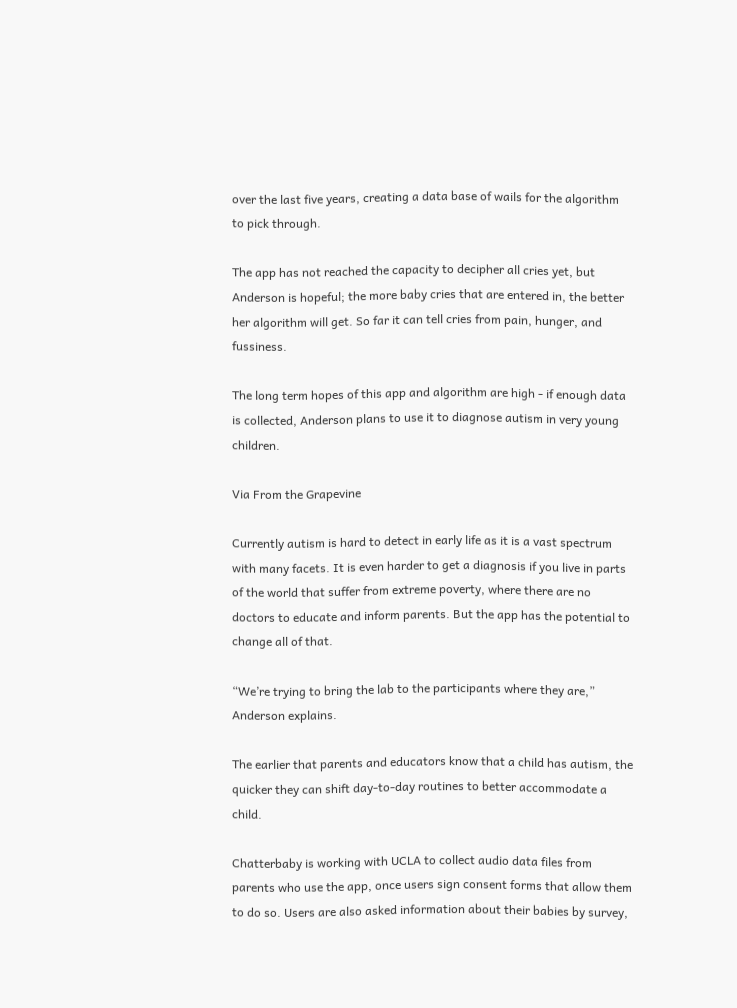over the last five years, creating a data base of wails for the algorithm to pick through.

The app has not reached the capacity to decipher all cries yet, but Anderson is hopeful; the more baby cries that are entered in, the better her algorithm will get. So far it can tell cries from pain, hunger, and fussiness.

The long term hopes of this app and algorithm are high - if enough data is collected, Anderson plans to use it to diagnose autism in very young children.

Via From the Grapevine

Currently autism is hard to detect in early life as it is a vast spectrum with many facets. It is even harder to get a diagnosis if you live in parts of the world that suffer from extreme poverty, where there are no doctors to educate and inform parents. But the app has the potential to change all of that.

“We’re trying to bring the lab to the participants where they are,” Anderson explains.

The earlier that parents and educators know that a child has autism, the quicker they can shift day-to-day routines to better accommodate a child.

Chatterbaby is working with UCLA to collect audio data files from parents who use the app, once users sign consent forms that allow them to do so. Users are also asked information about their babies by survey,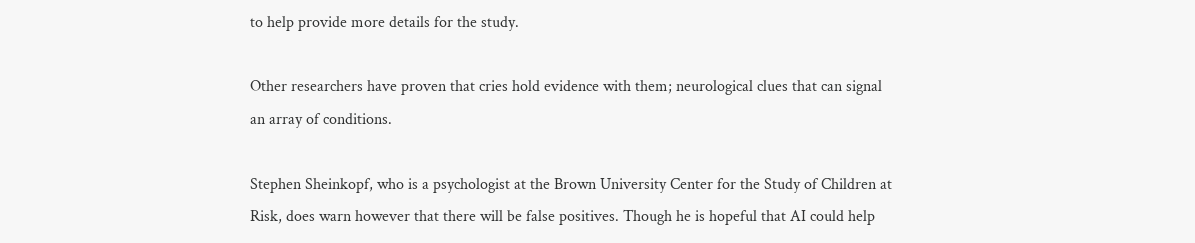to help provide more details for the study.

Other researchers have proven that cries hold evidence with them; neurological clues that can signal an array of conditions.

Stephen Sheinkopf, who is a psychologist at the Brown University Center for the Study of Children at Risk, does warn however that there will be false positives. Though he is hopeful that AI could help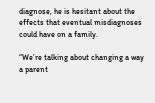diagnose, he is hesitant about the effects that eventual misdiagnoses could have on a family.

“We’re talking about changing a way a parent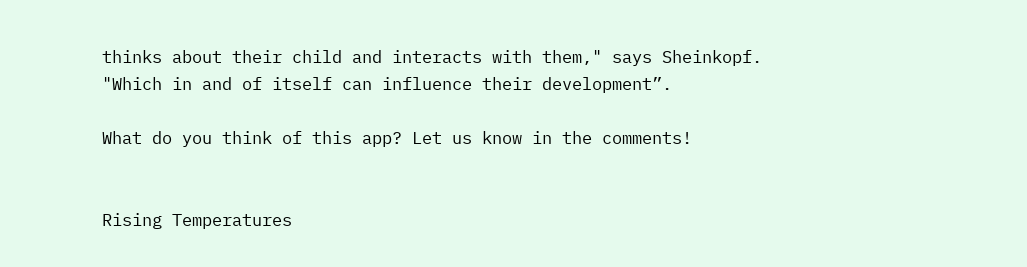thinks about their child and interacts with them," says Sheinkopf. "Which in and of itself can influence their development”.

What do you think of this app? Let us know in the comments!


Rising Temperatures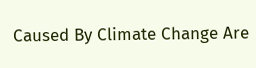Caused By Climate Change Are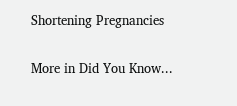Shortening Pregnancies

More in Did You Know...